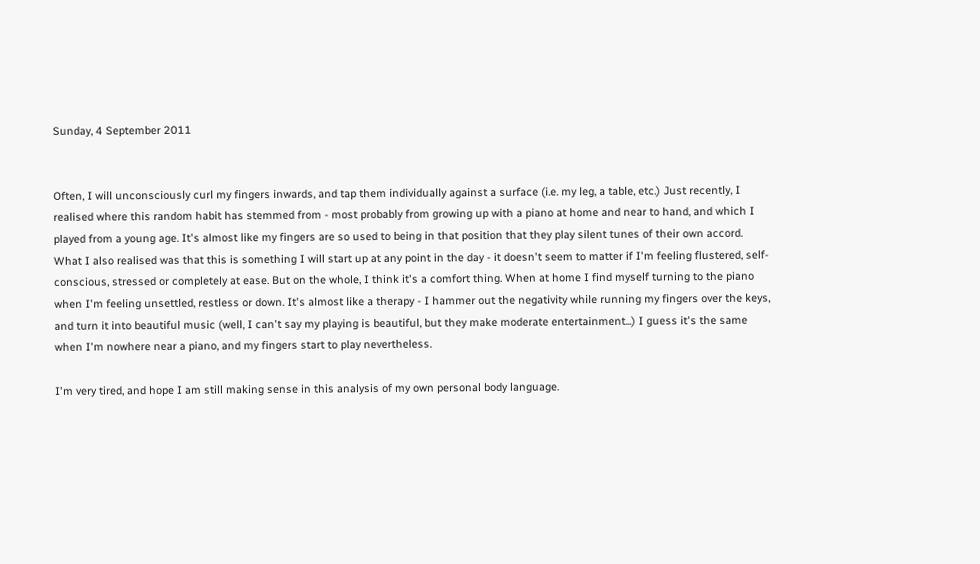Sunday, 4 September 2011


Often, I will unconsciously curl my fingers inwards, and tap them individually against a surface (i.e. my leg, a table, etc.) Just recently, I realised where this random habit has stemmed from - most probably from growing up with a piano at home and near to hand, and which I played from a young age. It's almost like my fingers are so used to being in that position that they play silent tunes of their own accord. What I also realised was that this is something I will start up at any point in the day - it doesn't seem to matter if I'm feeling flustered, self-conscious, stressed or completely at ease. But on the whole, I think it's a comfort thing. When at home I find myself turning to the piano when I'm feeling unsettled, restless or down. It's almost like a therapy - I hammer out the negativity while running my fingers over the keys, and turn it into beautiful music (well, I can't say my playing is beautiful, but they make moderate entertainment...) I guess it's the same when I'm nowhere near a piano, and my fingers start to play nevertheless.

I'm very tired, and hope I am still making sense in this analysis of my own personal body language.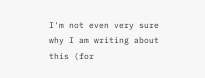I'm not even very sure why I am writing about this (for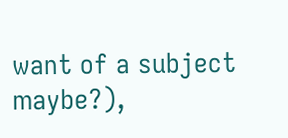want of a subject maybe?),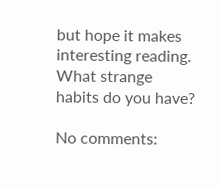but hope it makes interesting reading. What strange habits do you have?

No comments: